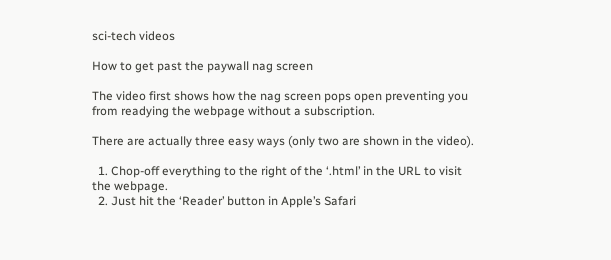sci-tech videos

How to get past the paywall nag screen

The video first shows how the nag screen pops open preventing you from readying the webpage without a subscription.

There are actually three easy ways (only two are shown in the video).

  1. Chop-off everything to the right of the ‘.html’ in the URL to visit the webpage.
  2. Just hit the ‘Reader’ button in Apple’s Safari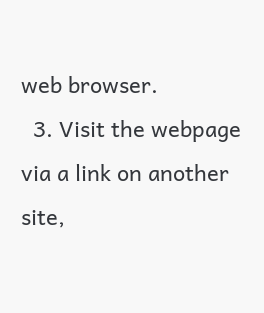web browser.
  3. Visit the webpage via a link on another site,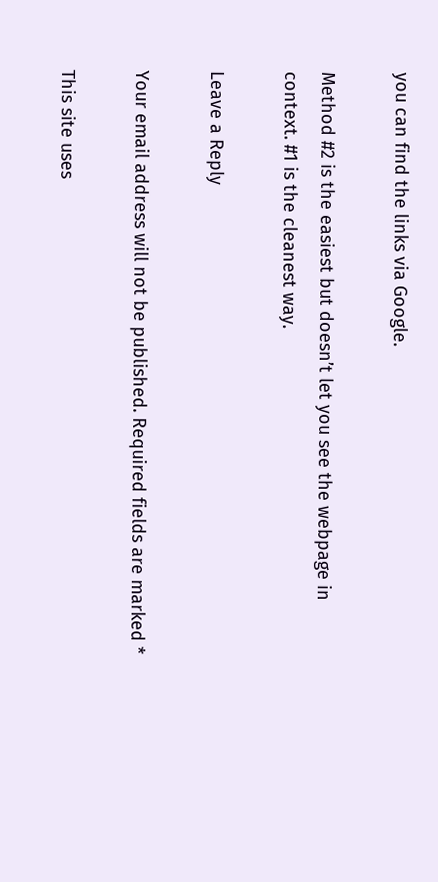you can find the links via Google.

Method #2 is the easiest but doesn’t let you see the webpage in context. #1 is the cleanest way.

Leave a Reply

Your email address will not be published. Required fields are marked *

This site uses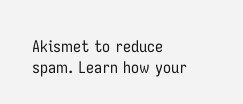Akismet to reduce spam. Learn how your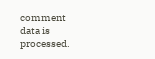comment data is processed.